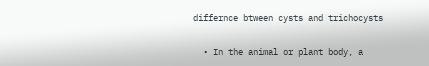differnce btween cysts and trichocysts

  • In the animal or plant body, a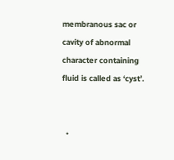membranous sac or cavity of abnormal character containing fluid is called as ‘cyst’.


  •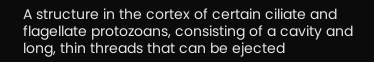A structure in the cortex of certain ciliate and flagellate protozoans, consisting of a cavity and long, thin threads that can be ejected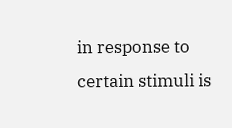in response to certain stimuli is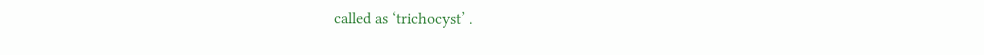called as ‘trichocyst’ .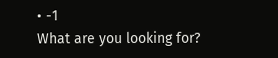• -1
What are you looking for?